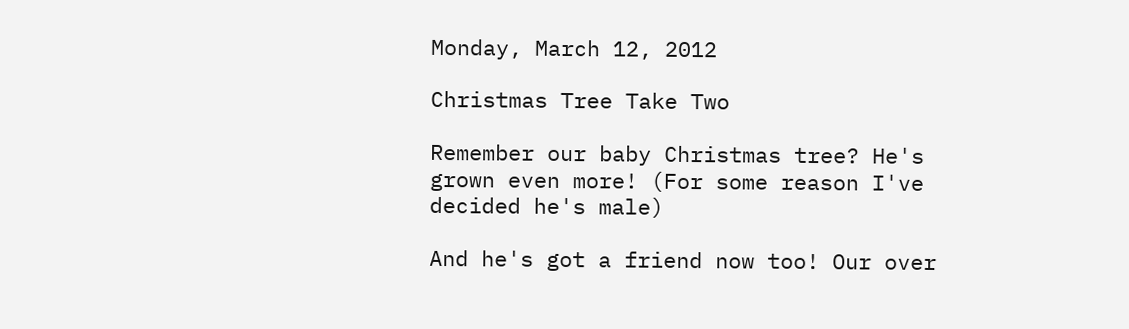Monday, March 12, 2012

Christmas Tree Take Two

Remember our baby Christmas tree? He's grown even more! (For some reason I've decided he's male)

And he's got a friend now too! Our over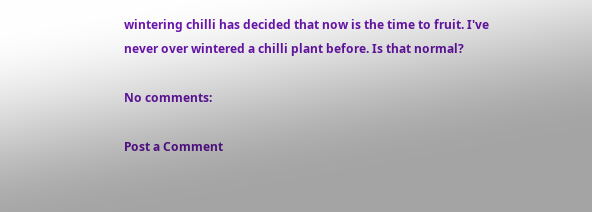wintering chilli has decided that now is the time to fruit. I've never over wintered a chilli plant before. Is that normal?

No comments:

Post a Comment